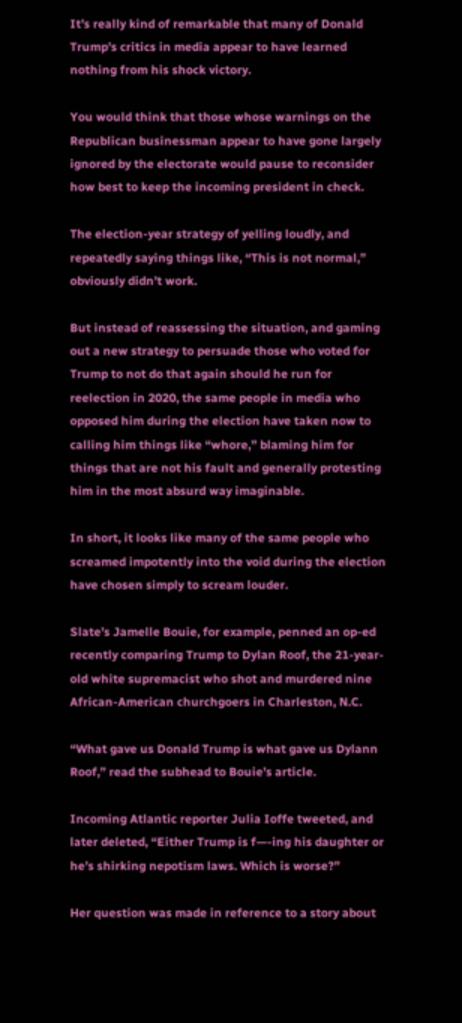It’s really kind of remarkable that many of Donald Trump’s critics in media appear to have learned nothing from his shock victory.

You would think that those whose warnings on the Republican businessman appear to have gone largely ignored by the electorate would pause to reconsider how best to keep the incoming president in check.

The election-year strategy of yelling loudly, and repeatedly saying things like, “This is not normal,” obviously didn’t work.

But instead of reassessing the situation, and gaming out a new strategy to persuade those who voted for Trump to not do that again should he run for reelection in 2020, the same people in media who opposed him during the election have taken now to calling him things like “whore,” blaming him for things that are not his fault and generally protesting him in the most absurd way imaginable.

In short, it looks like many of the same people who screamed impotently into the void during the election have chosen simply to scream louder.

Slate’s Jamelle Bouie, for example, penned an op-ed recently comparing Trump to Dylan Roof, the 21-year-old white supremacist who shot and murdered nine African-American churchgoers in Charleston, N.C.

“What gave us Donald Trump is what gave us Dylann Roof,” read the subhead to Bouie’s article.

Incoming Atlantic reporter Julia Ioffe tweeted, and later deleted, “Either Trump is f—-ing his daughter or he’s shirking nepotism laws. Which is worse?”

Her question was made in reference to a story about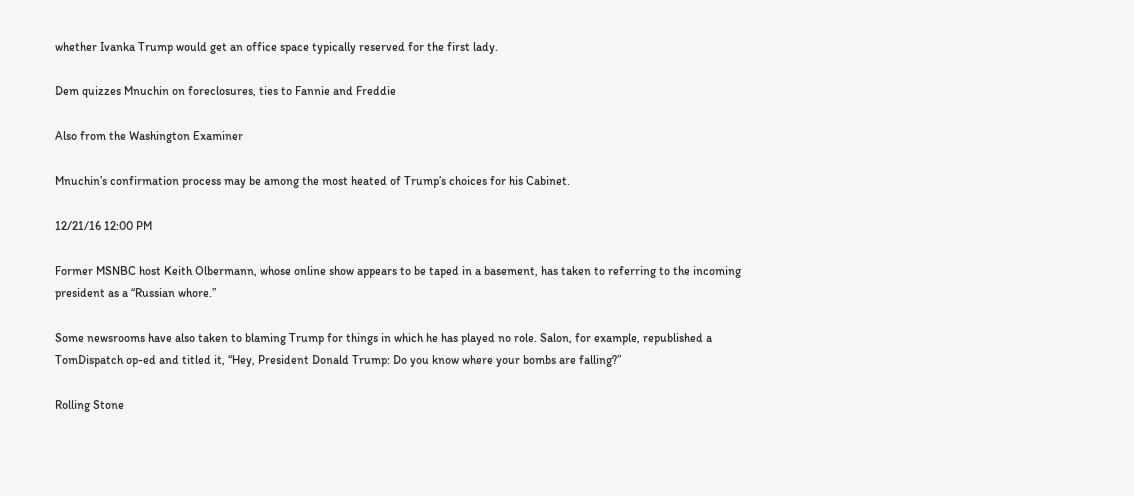whether Ivanka Trump would get an office space typically reserved for the first lady.

Dem quizzes Mnuchin on foreclosures, ties to Fannie and Freddie

Also from the Washington Examiner

Mnuchin’s confirmation process may be among the most heated of Trump’s choices for his Cabinet.

12/21/16 12:00 PM

Former MSNBC host Keith Olbermann, whose online show appears to be taped in a basement, has taken to referring to the incoming president as a “Russian whore.”

Some newsrooms have also taken to blaming Trump for things in which he has played no role. Salon, for example, republished a TomDispatch op-ed and titled it, “Hey, President Donald Trump: Do you know where your bombs are falling?”

Rolling Stone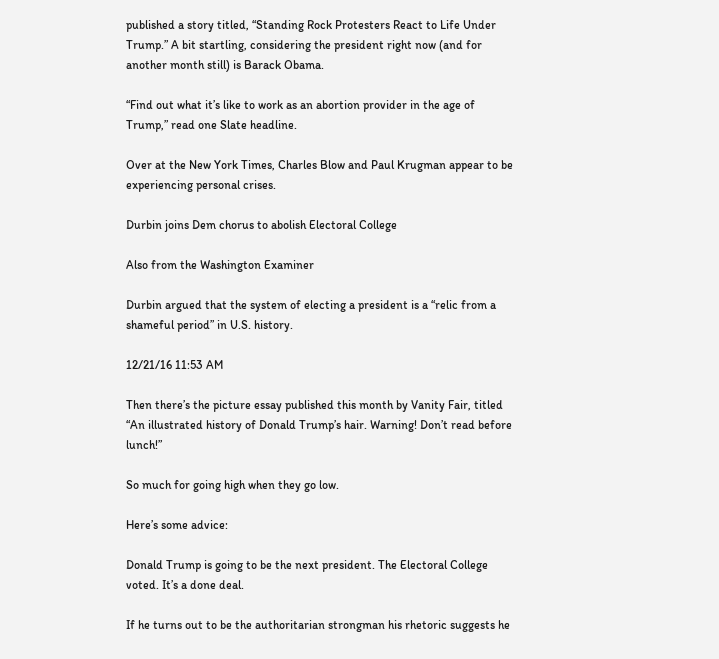published a story titled, “Standing Rock Protesters React to Life Under Trump.” A bit startling, considering the president right now (and for another month still) is Barack Obama.

“Find out what it’s like to work as an abortion provider in the age of Trump,” read one Slate headline.

Over at the New York Times, Charles Blow and Paul Krugman appear to be experiencing personal crises.

Durbin joins Dem chorus to abolish Electoral College

Also from the Washington Examiner

Durbin argued that the system of electing a president is a “relic from a shameful period” in U.S. history.

12/21/16 11:53 AM

Then there’s the picture essay published this month by Vanity Fair, titled “An illustrated history of Donald Trump’s hair. Warning! Don’t read before lunch!”

So much for going high when they go low.

Here’s some advice:

Donald Trump is going to be the next president. The Electoral College voted. It’s a done deal.

If he turns out to be the authoritarian strongman his rhetoric suggests he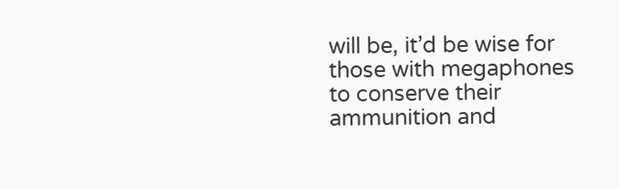will be, it’d be wise for those with megaphones to conserve their ammunition and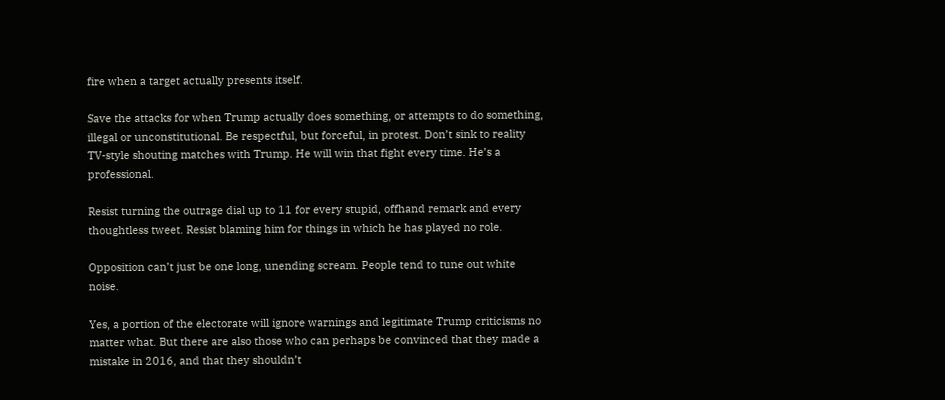fire when a target actually presents itself.

Save the attacks for when Trump actually does something, or attempts to do something, illegal or unconstitutional. Be respectful, but forceful, in protest. Don’t sink to reality TV-style shouting matches with Trump. He will win that fight every time. He’s a professional.

Resist turning the outrage dial up to 11 for every stupid, offhand remark and every thoughtless tweet. Resist blaming him for things in which he has played no role.

Opposition can’t just be one long, unending scream. People tend to tune out white noise.

Yes, a portion of the electorate will ignore warnings and legitimate Trump criticisms no matter what. But there are also those who can perhaps be convinced that they made a mistake in 2016, and that they shouldn’t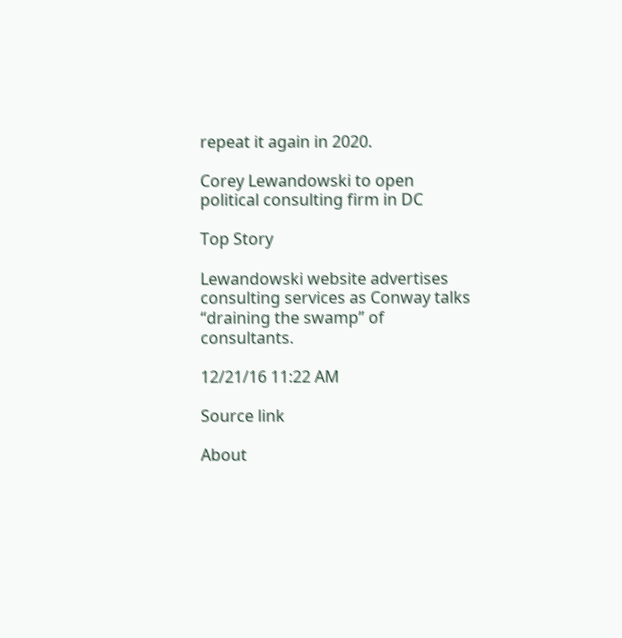repeat it again in 2020.

Corey Lewandowski to open political consulting firm in DC

Top Story

Lewandowski website advertises consulting services as Conway talks “draining the swamp” of consultants.

12/21/16 11:22 AM

Source link

About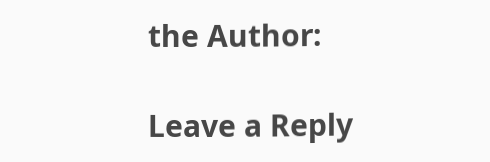the Author:

Leave a Reply